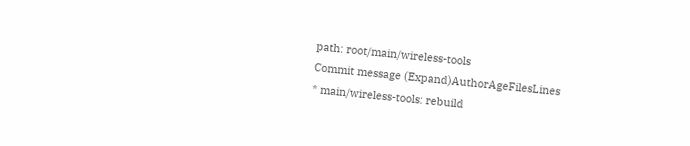path: root/main/wireless-tools
Commit message (Expand)AuthorAgeFilesLines
* main/wireless-tools: rebuild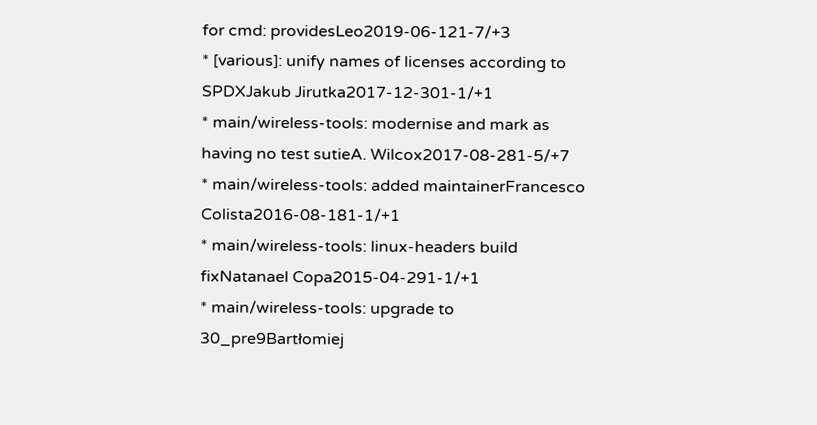for cmd: providesLeo2019-06-121-7/+3
* [various]: unify names of licenses according to SPDXJakub Jirutka2017-12-301-1/+1
* main/wireless-tools: modernise and mark as having no test sutieA. Wilcox2017-08-281-5/+7
* main/wireless-tools: added maintainerFrancesco Colista2016-08-181-1/+1
* main/wireless-tools: linux-headers build fixNatanael Copa2015-04-291-1/+1
* main/wireless-tools: upgrade to 30_pre9Bartłomiej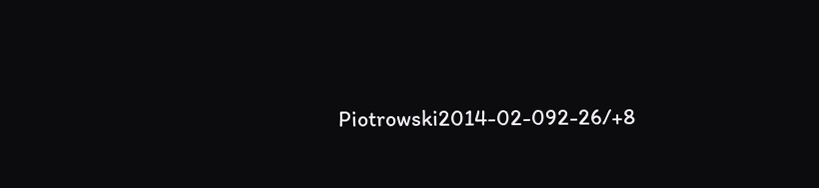Piotrowski2014-02-092-26/+8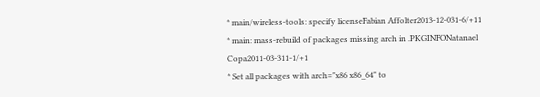* main/wireless-tools: specify licenseFabian Affolter2013-12-031-6/+11
* main: mass-rebuild of packages missing arch in .PKGINFONatanael Copa2011-03-311-1/+1
* Set all packages with arch="x86 x86_64" to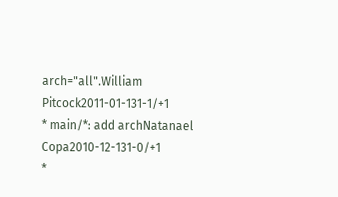arch="all".William Pitcock2011-01-131-1/+1
* main/*: add archNatanael Copa2010-12-131-0/+1
*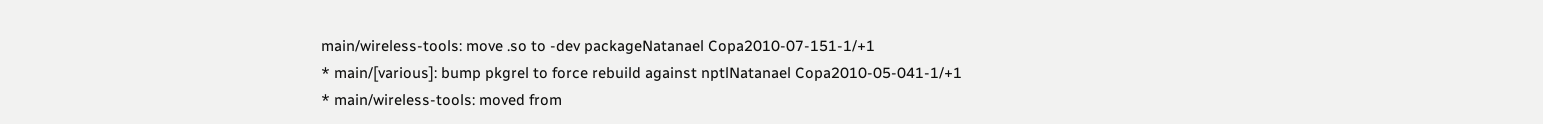main/wireless-tools: move .so to -dev packageNatanael Copa2010-07-151-1/+1
* main/[various]: bump pkgrel to force rebuild against nptlNatanael Copa2010-05-041-1/+1
* main/wireless-tools: moved from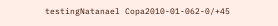testingNatanael Copa2010-01-062-0/+45